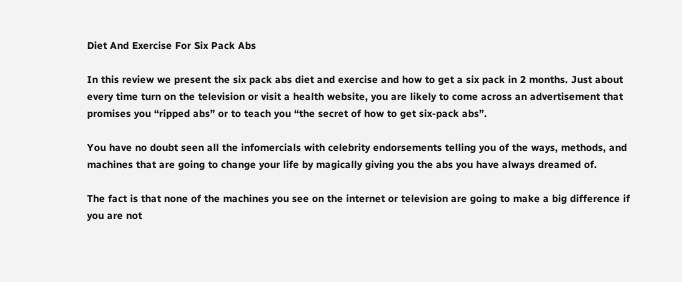Diet And Exercise For Six Pack Abs

In this review we present the six pack abs diet and exercise and how to get a six pack in 2 months. Just about every time turn on the television or visit a health website, you are likely to come across an advertisement that promises you “ripped abs” or to teach you “the secret of how to get six-pack abs”.

You have no doubt seen all the infomercials with celebrity endorsements telling you of the ways, methods, and machines that are going to change your life by magically giving you the abs you have always dreamed of.

The fact is that none of the machines you see on the internet or television are going to make a big difference if you are not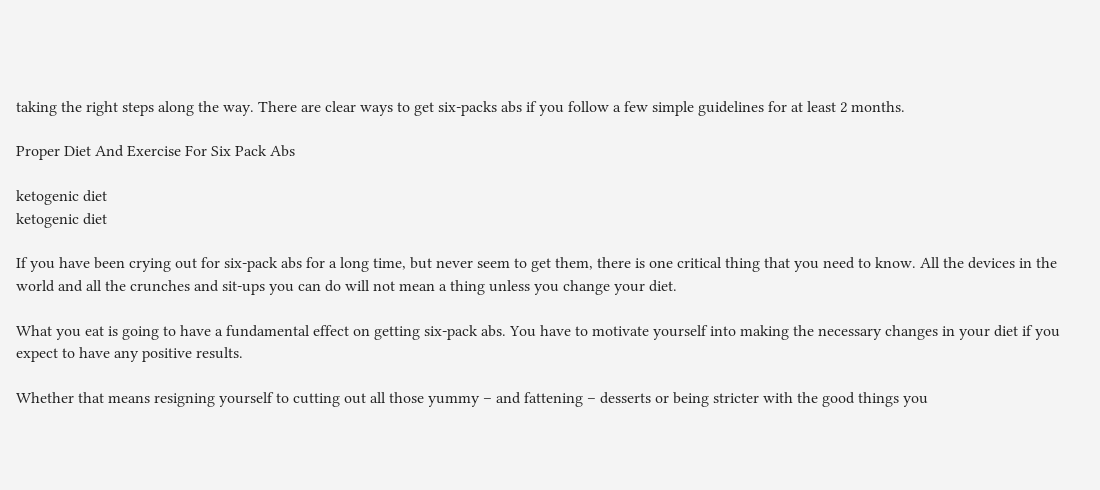taking the right steps along the way. There are clear ways to get six-packs abs if you follow a few simple guidelines for at least 2 months.

Proper Diet And Exercise For Six Pack Abs

ketogenic diet
ketogenic diet

If you have been crying out for six-pack abs for a long time, but never seem to get them, there is one critical thing that you need to know. All the devices in the world and all the crunches and sit-ups you can do will not mean a thing unless you change your diet.

What you eat is going to have a fundamental effect on getting six-pack abs. You have to motivate yourself into making the necessary changes in your diet if you expect to have any positive results.

Whether that means resigning yourself to cutting out all those yummy – and fattening – desserts or being stricter with the good things you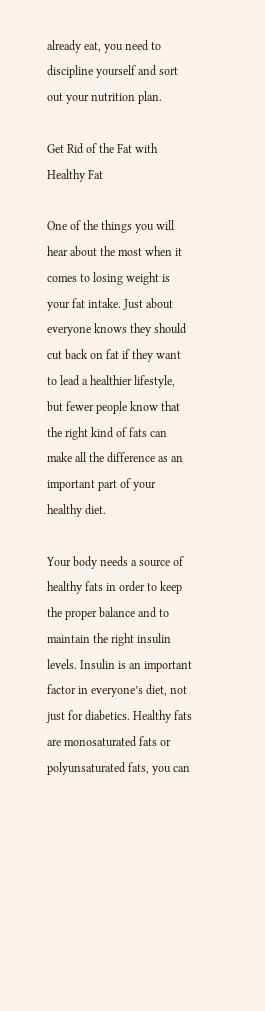already eat, you need to discipline yourself and sort out your nutrition plan.

Get Rid of the Fat with Healthy Fat

One of the things you will hear about the most when it comes to losing weight is your fat intake. Just about everyone knows they should cut back on fat if they want to lead a healthier lifestyle, but fewer people know that the right kind of fats can make all the difference as an important part of your healthy diet.

Your body needs a source of healthy fats in order to keep the proper balance and to maintain the right insulin levels. Insulin is an important factor in everyone’s diet, not just for diabetics. Healthy fats are monosaturated fats or polyunsaturated fats, you can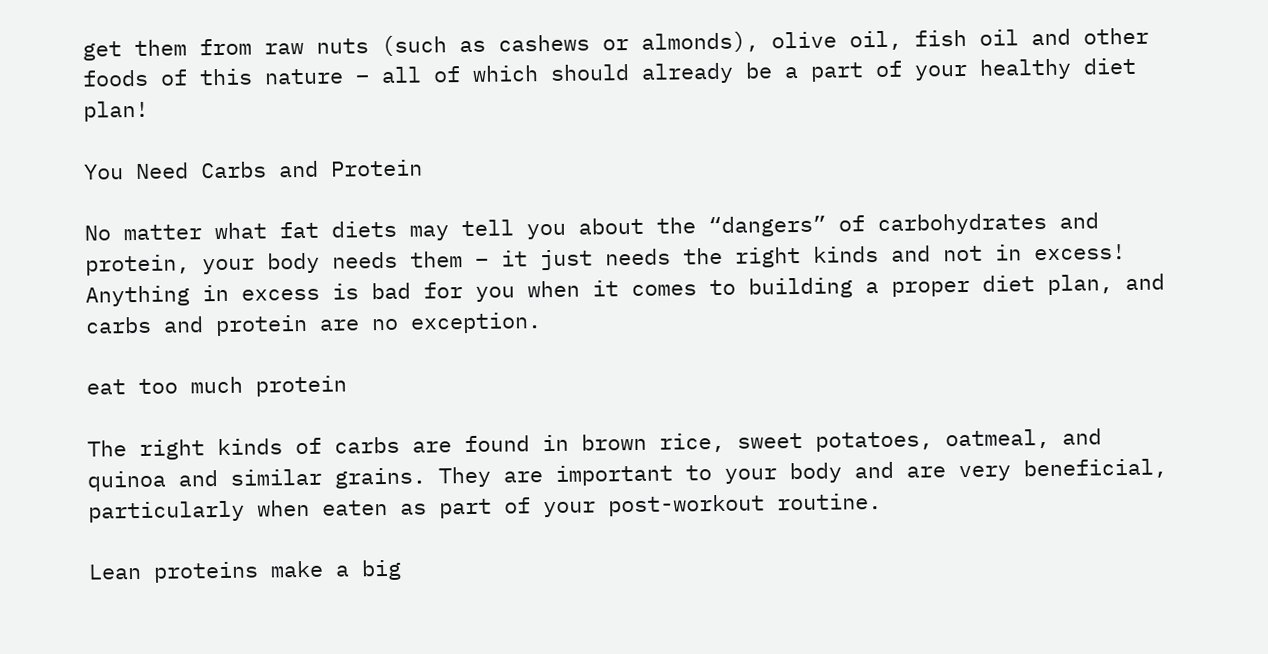get them from raw nuts (such as cashews or almonds), olive oil, fish oil and other foods of this nature – all of which should already be a part of your healthy diet plan!

You Need Carbs and Protein

No matter what fat diets may tell you about the “dangers” of carbohydrates and protein, your body needs them – it just needs the right kinds and not in excess! Anything in excess is bad for you when it comes to building a proper diet plan, and carbs and protein are no exception.

eat too much protein

The right kinds of carbs are found in brown rice, sweet potatoes, oatmeal, and quinoa and similar grains. They are important to your body and are very beneficial, particularly when eaten as part of your post-workout routine.

Lean proteins make a big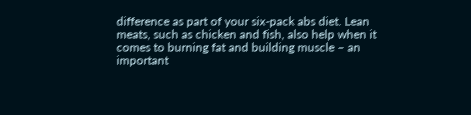difference as part of your six-pack abs diet. Lean meats, such as chicken and fish, also help when it comes to burning fat and building muscle – an important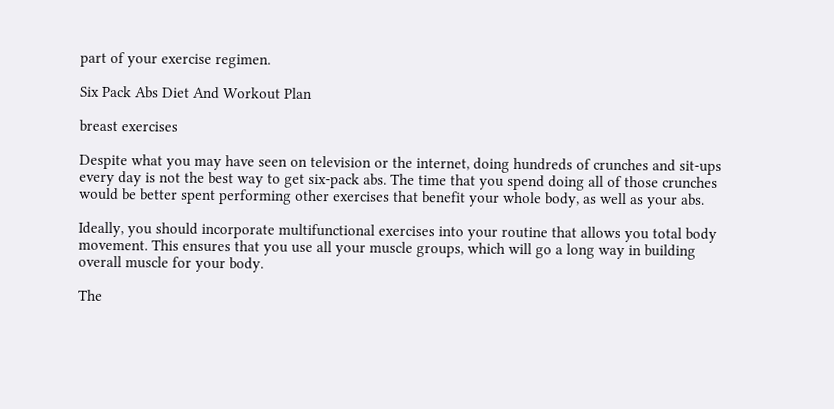part of your exercise regimen.

Six Pack Abs Diet And Workout Plan

breast exercises

Despite what you may have seen on television or the internet, doing hundreds of crunches and sit-ups every day is not the best way to get six-pack abs. The time that you spend doing all of those crunches would be better spent performing other exercises that benefit your whole body, as well as your abs.

Ideally, you should incorporate multifunctional exercises into your routine that allows you total body movement. This ensures that you use all your muscle groups, which will go a long way in building overall muscle for your body.

The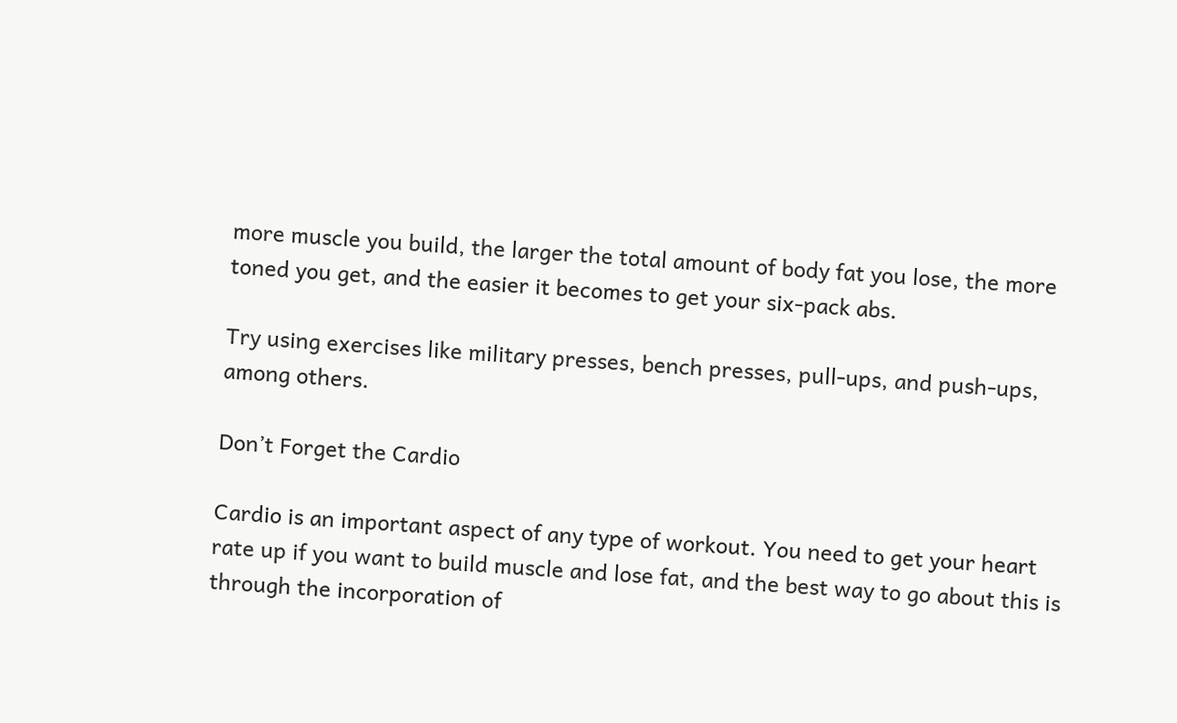more muscle you build, the larger the total amount of body fat you lose, the more toned you get, and the easier it becomes to get your six-pack abs.

Try using exercises like military presses, bench presses, pull-ups, and push-ups, among others.

Don’t Forget the Cardio

Cardio is an important aspect of any type of workout. You need to get your heart rate up if you want to build muscle and lose fat, and the best way to go about this is through the incorporation of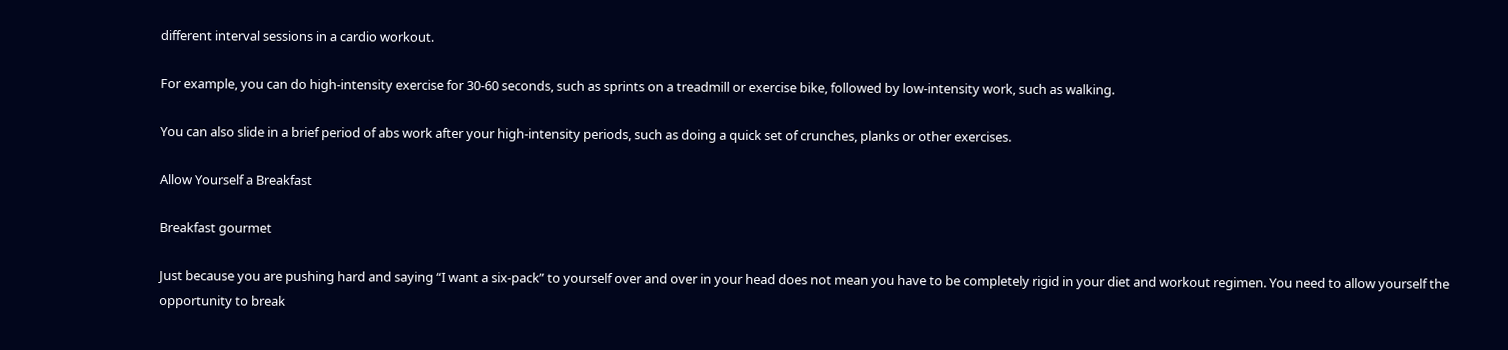different interval sessions in a cardio workout.

For example, you can do high-intensity exercise for 30-60 seconds, such as sprints on a treadmill or exercise bike, followed by low-intensity work, such as walking.

You can also slide in a brief period of abs work after your high-intensity periods, such as doing a quick set of crunches, planks or other exercises.

Allow Yourself a Breakfast

Breakfast gourmet

Just because you are pushing hard and saying “I want a six-pack” to yourself over and over in your head does not mean you have to be completely rigid in your diet and workout regimen. You need to allow yourself the opportunity to break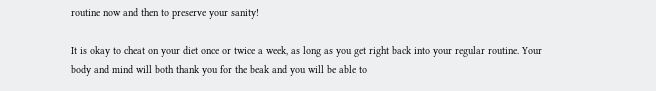routine now and then to preserve your sanity!

It is okay to cheat on your diet once or twice a week, as long as you get right back into your regular routine. Your body and mind will both thank you for the beak and you will be able to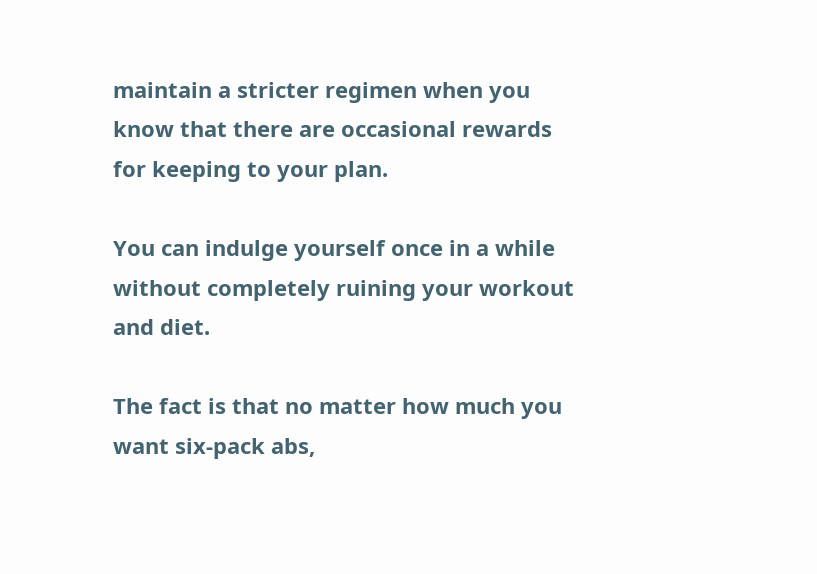maintain a stricter regimen when you know that there are occasional rewards for keeping to your plan.

You can indulge yourself once in a while without completely ruining your workout and diet.

The fact is that no matter how much you want six-pack abs,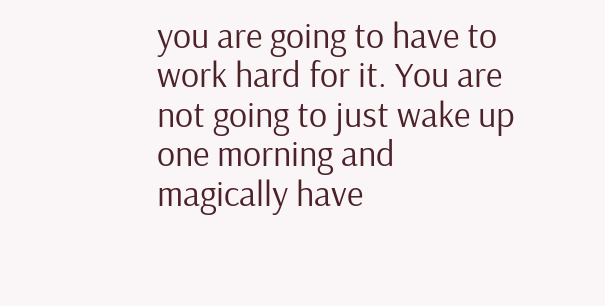you are going to have to work hard for it. You are not going to just wake up one morning and magically have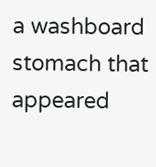a washboard stomach that appeared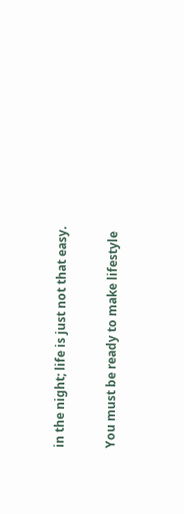in the night; life is just not that easy.

You must be ready to make lifestyle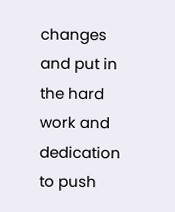changes and put in the hard work and dedication to push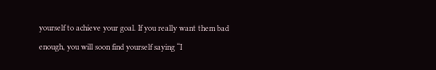yourself to achieve your goal. If you really want them bad enough, you will soon find yourself saying “I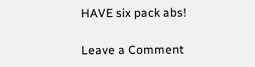HAVE six pack abs!

Leave a Comment